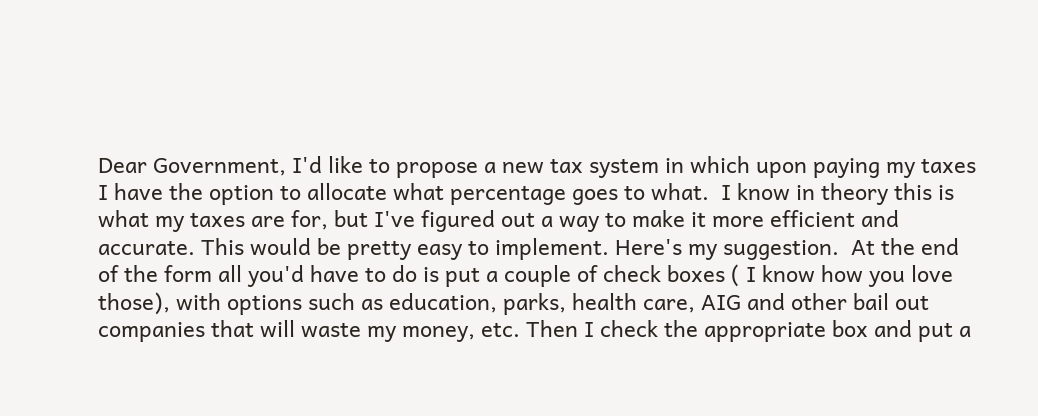Dear Government, I'd like to propose a new tax system in which upon paying my taxes I have the option to allocate what percentage goes to what.  I know in theory this is what my taxes are for, but I've figured out a way to make it more efficient and accurate. This would be pretty easy to implement. Here's my suggestion.  At the end of the form all you'd have to do is put a couple of check boxes ( I know how you love those), with options such as education, parks, health care, AIG and other bail out companies that will waste my money, etc. Then I check the appropriate box and put a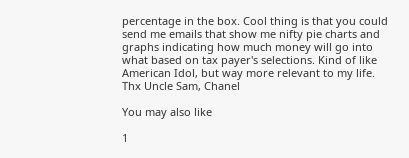percentage in the box. Cool thing is that you could send me emails that show me nifty pie charts and graphs indicating how much money will go into what based on tax payer's selections. Kind of like American Idol, but way more relevant to my life. Thx Uncle Sam, Chanel

You may also like

1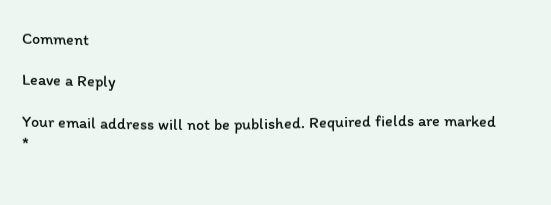Comment

Leave a Reply

Your email address will not be published. Required fields are marked *